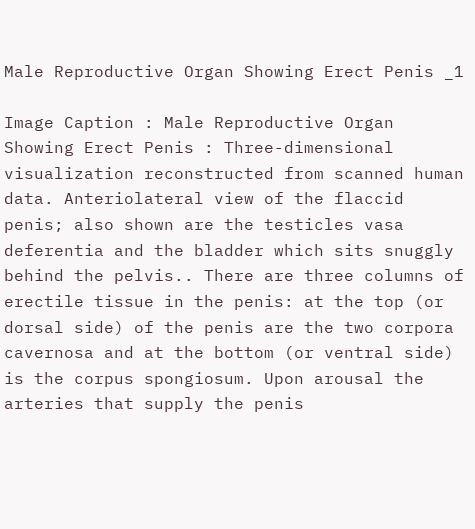Male Reproductive Organ Showing Erect Penis _1

Image Caption : Male Reproductive Organ Showing Erect Penis : Three-dimensional visualization reconstructed from scanned human data. Anteriolateral view of the flaccid penis; also shown are the testicles vasa deferentia and the bladder which sits snuggly behind the pelvis.. There are three columns of erectile tissue in the penis: at the top (or dorsal side) of the penis are the two corpora cavernosa and at the bottom (or ventral side) is the corpus spongiosum. Upon arousal the arteries that supply the penis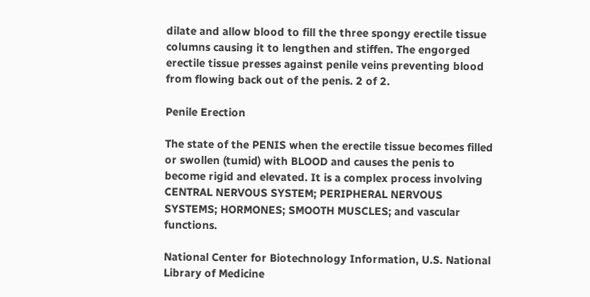dilate and allow blood to fill the three spongy erectile tissue columns causing it to lengthen and stiffen. The engorged erectile tissue presses against penile veins preventing blood from flowing back out of the penis. 2 of 2.

Penile Erection

The state of the PENIS when the erectile tissue becomes filled or swollen (tumid) with BLOOD and causes the penis to become rigid and elevated. It is a complex process involving CENTRAL NERVOUS SYSTEM; PERIPHERAL NERVOUS SYSTEMS; HORMONES; SMOOTH MUSCLES; and vascular functions.

National Center for Biotechnology Information, U.S. National Library of Medicine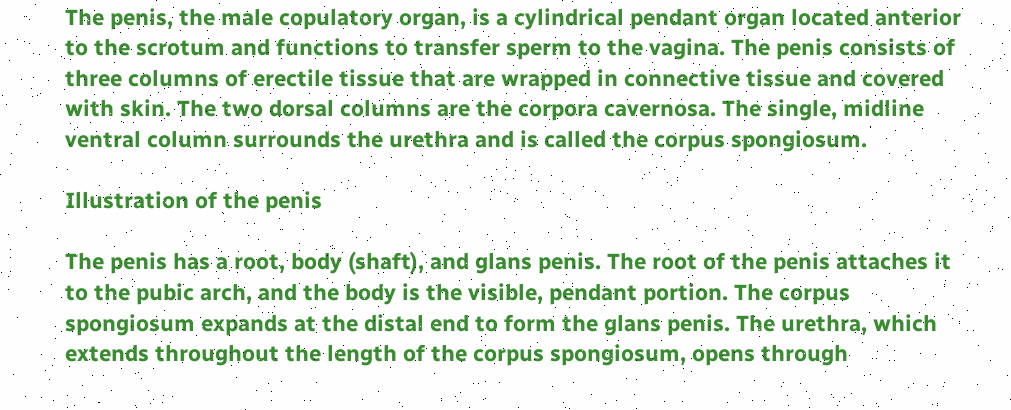The penis, the male copulatory organ, is a cylindrical pendant organ located anterior to the scrotum and functions to transfer sperm to the vagina. The penis consists of three columns of erectile tissue that are wrapped in connective tissue and covered with skin. The two dorsal columns are the corpora cavernosa. The single, midline ventral column surrounds the urethra and is called the corpus spongiosum.

Illustration of the penis

The penis has a root, body (shaft), and glans penis. The root of the penis attaches it to the pubic arch, and the body is the visible, pendant portion. The corpus spongiosum expands at the distal end to form the glans penis. The urethra, which extends throughout the length of the corpus spongiosum, opens through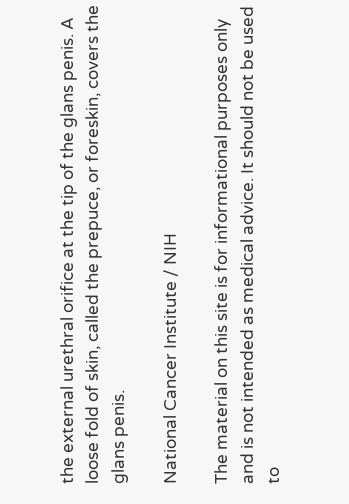the external urethral orifice at the tip of the glans penis. A loose fold of skin, called the prepuce, or foreskin, covers the glans penis.

National Cancer Institute / NIH

The material on this site is for informational purposes only and is not intended as medical advice. It should not be used to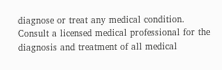diagnose or treat any medical condition. Consult a licensed medical professional for the diagnosis and treatment of all medical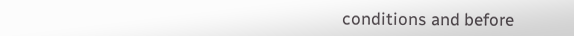conditions and before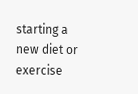starting a new diet or exercise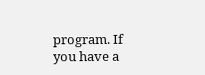program. If you have a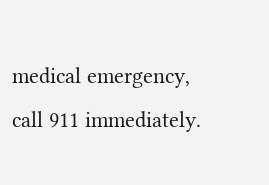medical emergency, call 911 immediately.